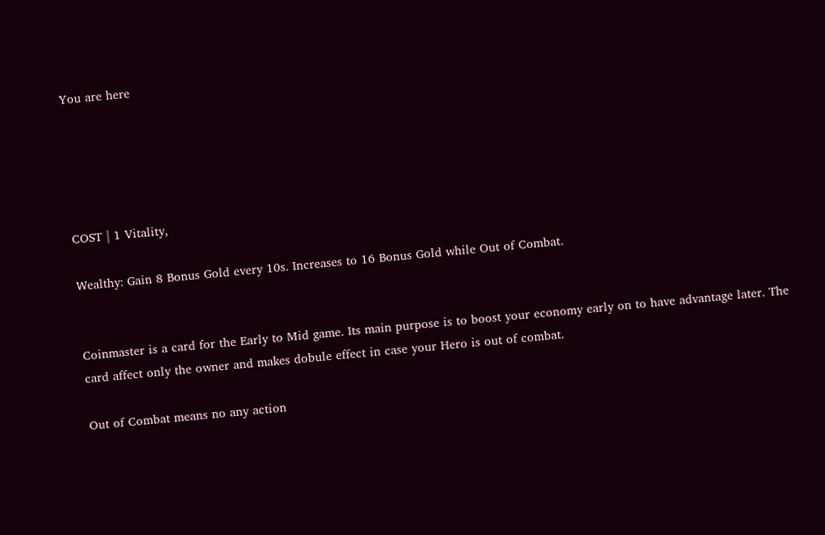You are here





COST | 1 Vitality,

Wealthy: Gain 8 Bonus Gold every 10s. Increases to 16 Bonus Gold while Out of Combat.


Coinmaster is a card for the Early to Mid game. Its main purpose is to boost your economy early on to have advantage later. The card affect only the owner and makes dobule effect in case your Hero is out of combat.

Out of Combat means no any action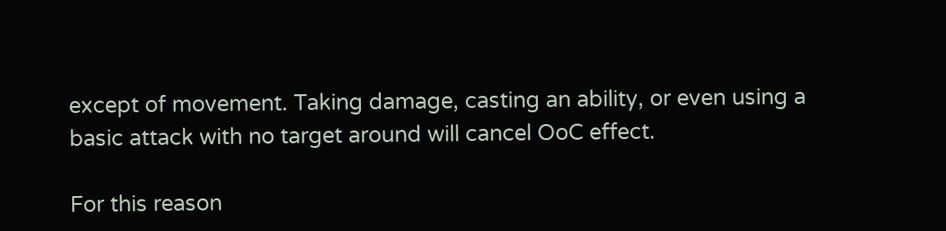except of movement. Taking damage, casting an ability, or even using a basic attack with no target around will cancel OoC effect.

For this reason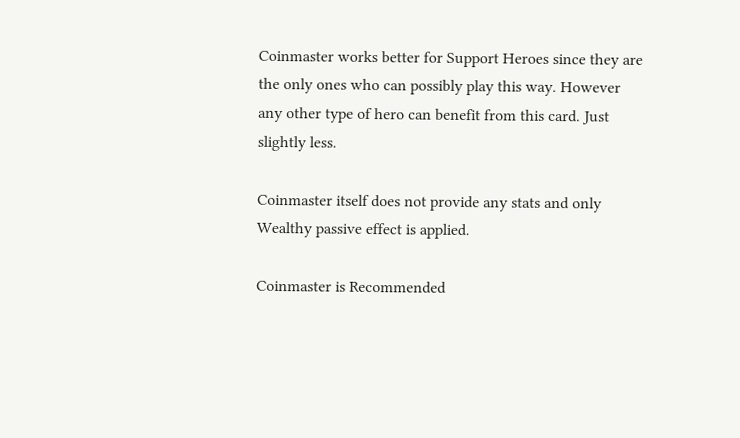Coinmaster works better for Support Heroes since they are the only ones who can possibly play this way. However any other type of hero can benefit from this card. Just slightly less.

Coinmaster itself does not provide any stats and only Wealthy passive effect is applied.

Coinmaster is Recommended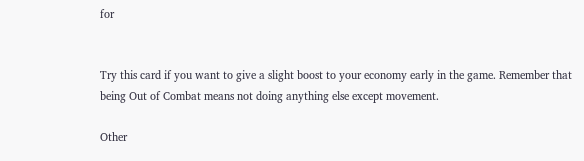for


Try this card if you want to give a slight boost to your economy early in the game. Remember that being Out of Combat means not doing anything else except movement.

Other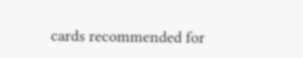cards recommended for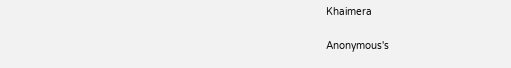Khaimera

Anonymous's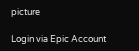picture

Login via Epic Account